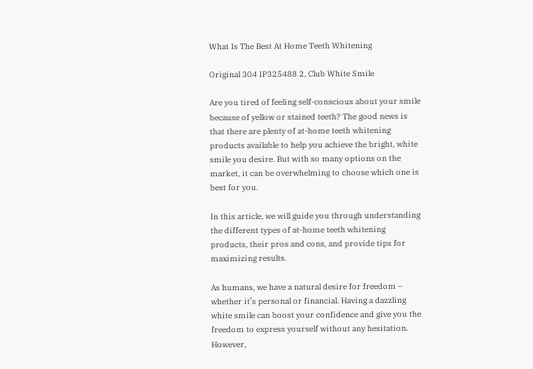What Is The Best At Home Teeth Whitening

Original 304 IP325488 2, Club White Smile

Are you tired of feeling self-conscious about your smile because of yellow or stained teeth? The good news is that there are plenty of at-home teeth whitening products available to help you achieve the bright, white smile you desire. But with so many options on the market, it can be overwhelming to choose which one is best for you.

In this article, we will guide you through understanding the different types of at-home teeth whitening products, their pros and cons, and provide tips for maximizing results.

As humans, we have a natural desire for freedom – whether it’s personal or financial. Having a dazzling white smile can boost your confidence and give you the freedom to express yourself without any hesitation. However,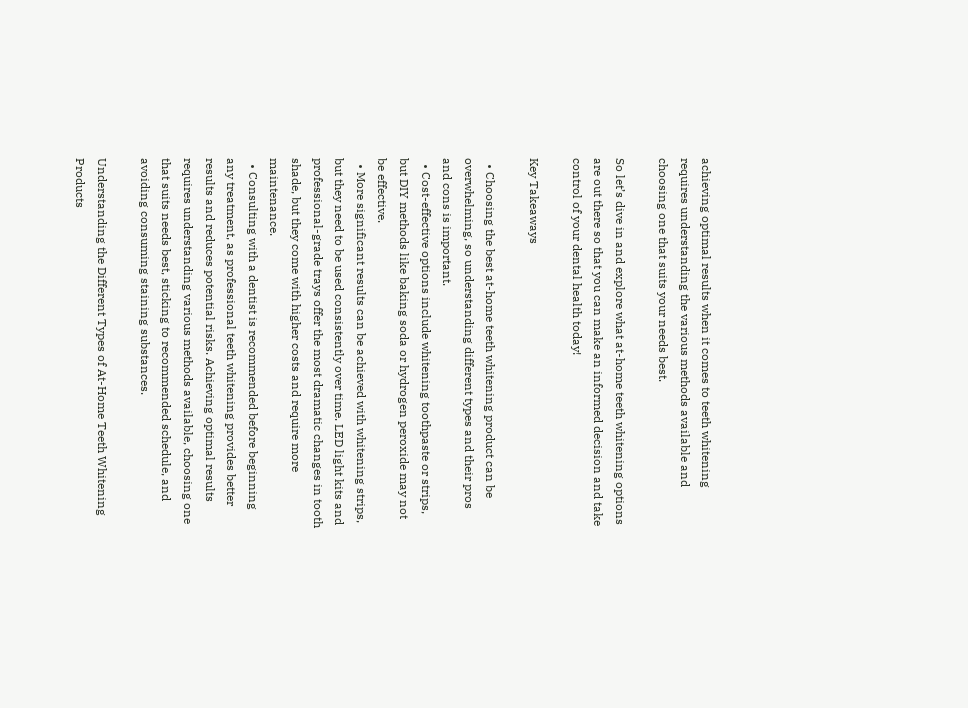achieving optimal results when it comes to teeth whitening requires understanding the various methods available and choosing one that suits your needs best.

So let’s dive in and explore what at-home teeth whitening options are out there so that you can make an informed decision and take control of your dental health today!

Key Takeaways

  • Choosing the best at-home teeth whitening product can be overwhelming, so understanding different types and their pros and cons is important.
  • Cost-effective options include whitening toothpaste or strips, but DIY methods like baking soda or hydrogen peroxide may not be effective.
  • More significant results can be achieved with whitening strips, but they need to be used consistently over time. LED light kits and professional-grade trays offer the most dramatic changes in tooth shade, but they come with higher costs and require more maintenance.
  • Consulting with a dentist is recommended before beginning any treatment, as professional teeth whitening provides better results and reduces potential risks. Achieving optimal results requires understanding various methods available, choosing one that suits needs best, sticking to recommended schedule, and avoiding consuming staining substances.

Understanding the Different Types of At-Home Teeth Whitening Products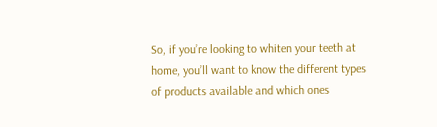So, if you’re looking to whiten your teeth at home, you’ll want to know the different types of products available and which ones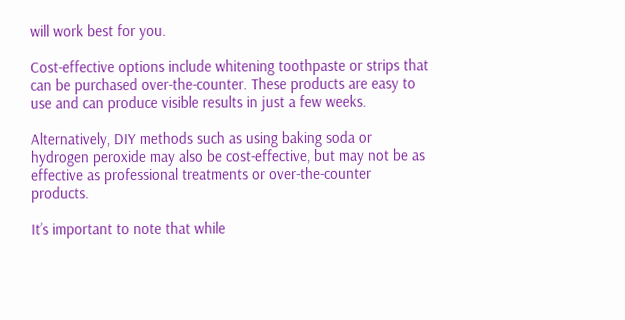will work best for you.

Cost-effective options include whitening toothpaste or strips that can be purchased over-the-counter. These products are easy to use and can produce visible results in just a few weeks.

Alternatively, DIY methods such as using baking soda or hydrogen peroxide may also be cost-effective, but may not be as effective as professional treatments or over-the-counter products.

It’s important to note that while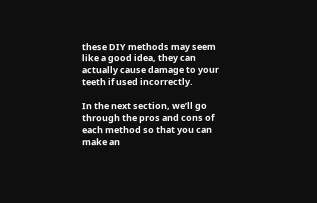these DIY methods may seem like a good idea, they can actually cause damage to your teeth if used incorrectly.

In the next section, we’ll go through the pros and cons of each method so that you can make an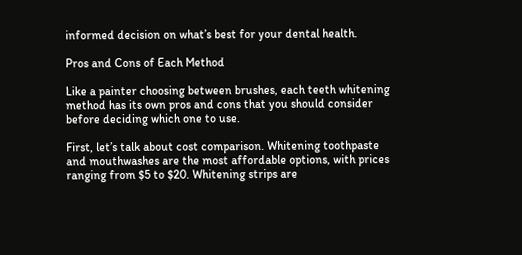informed decision on what’s best for your dental health.

Pros and Cons of Each Method

Like a painter choosing between brushes, each teeth whitening method has its own pros and cons that you should consider before deciding which one to use.

First, let’s talk about cost comparison. Whitening toothpaste and mouthwashes are the most affordable options, with prices ranging from $5 to $20. Whitening strips are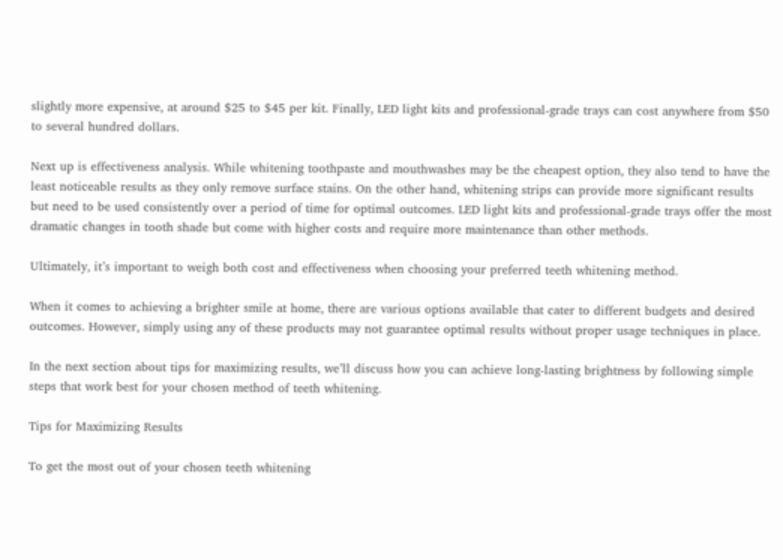slightly more expensive, at around $25 to $45 per kit. Finally, LED light kits and professional-grade trays can cost anywhere from $50 to several hundred dollars.

Next up is effectiveness analysis. While whitening toothpaste and mouthwashes may be the cheapest option, they also tend to have the least noticeable results as they only remove surface stains. On the other hand, whitening strips can provide more significant results but need to be used consistently over a period of time for optimal outcomes. LED light kits and professional-grade trays offer the most dramatic changes in tooth shade but come with higher costs and require more maintenance than other methods.

Ultimately, it’s important to weigh both cost and effectiveness when choosing your preferred teeth whitening method.

When it comes to achieving a brighter smile at home, there are various options available that cater to different budgets and desired outcomes. However, simply using any of these products may not guarantee optimal results without proper usage techniques in place.

In the next section about tips for maximizing results, we’ll discuss how you can achieve long-lasting brightness by following simple steps that work best for your chosen method of teeth whitening.

Tips for Maximizing Results

To get the most out of your chosen teeth whitening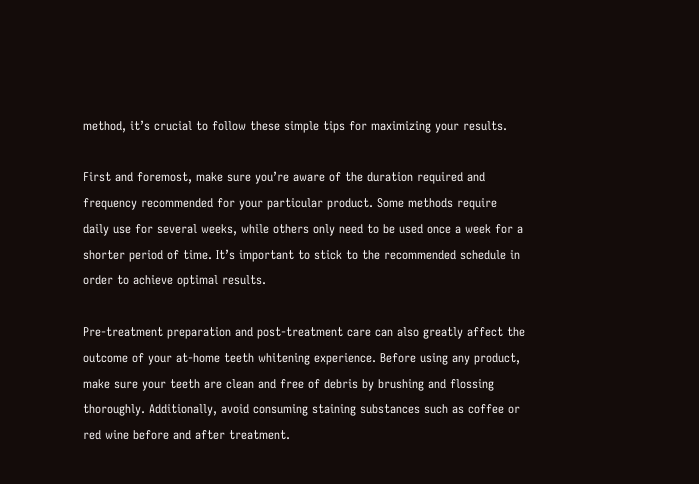method, it’s crucial to follow these simple tips for maximizing your results.

First and foremost, make sure you’re aware of the duration required and frequency recommended for your particular product. Some methods require daily use for several weeks, while others only need to be used once a week for a shorter period of time. It’s important to stick to the recommended schedule in order to achieve optimal results.

Pre-treatment preparation and post-treatment care can also greatly affect the outcome of your at-home teeth whitening experience. Before using any product, make sure your teeth are clean and free of debris by brushing and flossing thoroughly. Additionally, avoid consuming staining substances such as coffee or red wine before and after treatment.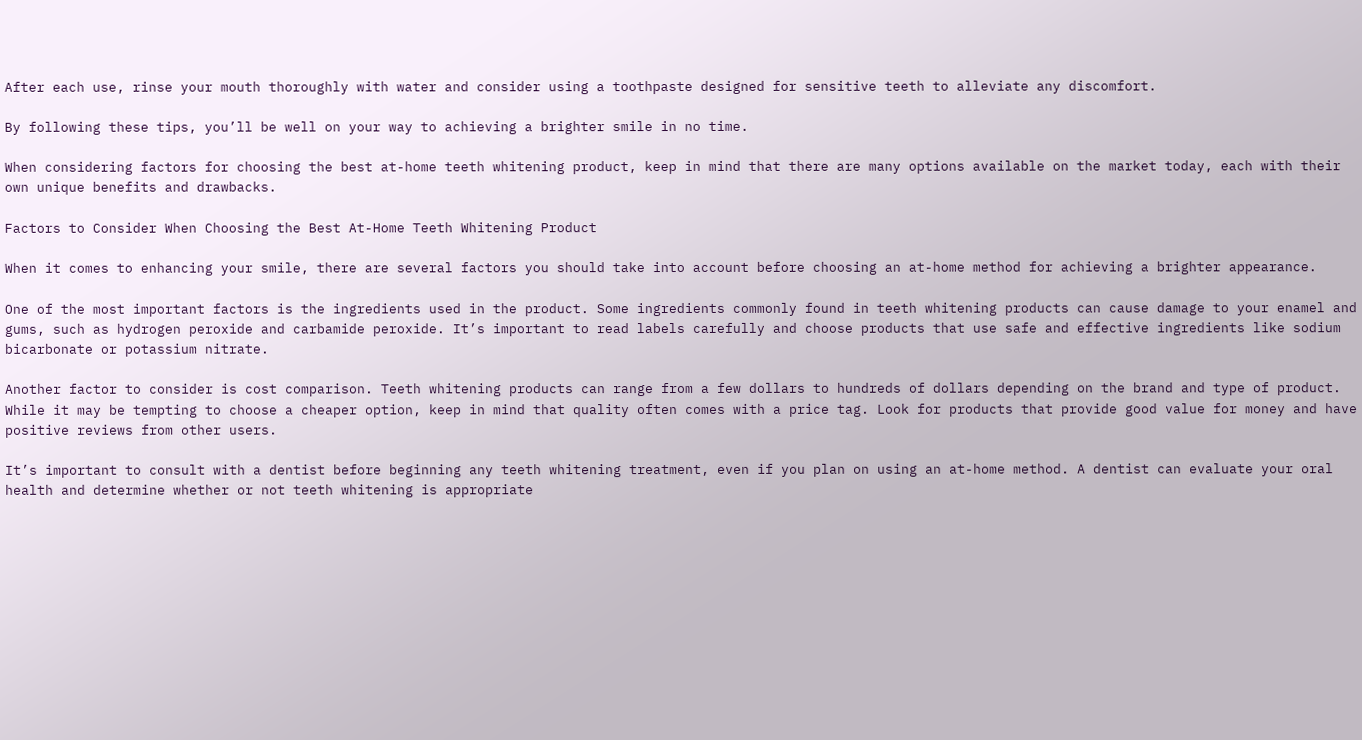After each use, rinse your mouth thoroughly with water and consider using a toothpaste designed for sensitive teeth to alleviate any discomfort.

By following these tips, you’ll be well on your way to achieving a brighter smile in no time.

When considering factors for choosing the best at-home teeth whitening product, keep in mind that there are many options available on the market today, each with their own unique benefits and drawbacks.

Factors to Consider When Choosing the Best At-Home Teeth Whitening Product

When it comes to enhancing your smile, there are several factors you should take into account before choosing an at-home method for achieving a brighter appearance.

One of the most important factors is the ingredients used in the product. Some ingredients commonly found in teeth whitening products can cause damage to your enamel and gums, such as hydrogen peroxide and carbamide peroxide. It’s important to read labels carefully and choose products that use safe and effective ingredients like sodium bicarbonate or potassium nitrate.

Another factor to consider is cost comparison. Teeth whitening products can range from a few dollars to hundreds of dollars depending on the brand and type of product. While it may be tempting to choose a cheaper option, keep in mind that quality often comes with a price tag. Look for products that provide good value for money and have positive reviews from other users.

It’s important to consult with a dentist before beginning any teeth whitening treatment, even if you plan on using an at-home method. A dentist can evaluate your oral health and determine whether or not teeth whitening is appropriate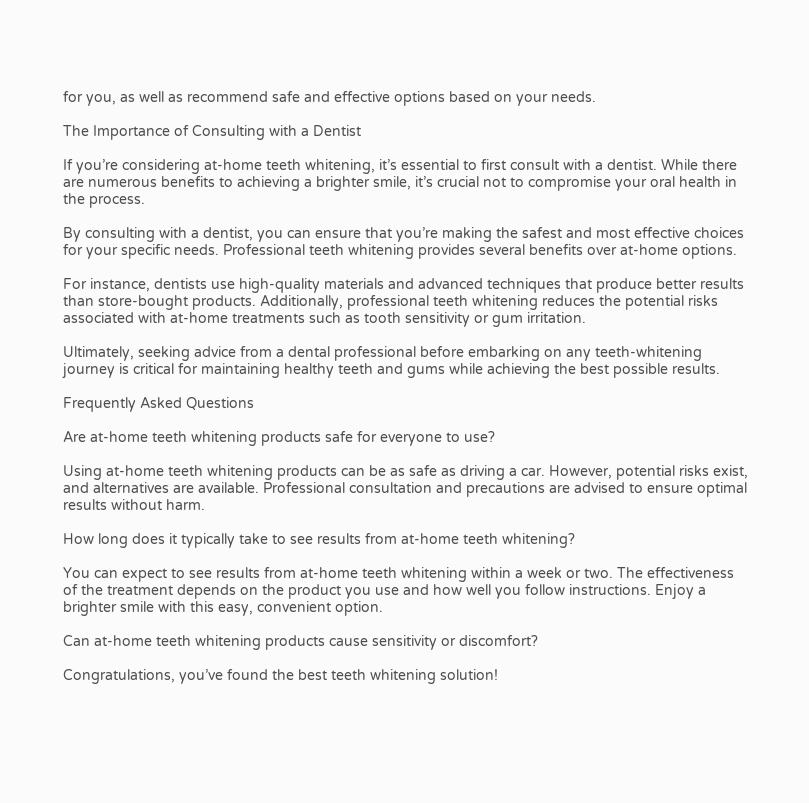for you, as well as recommend safe and effective options based on your needs.

The Importance of Consulting with a Dentist

If you’re considering at-home teeth whitening, it’s essential to first consult with a dentist. While there are numerous benefits to achieving a brighter smile, it’s crucial not to compromise your oral health in the process.

By consulting with a dentist, you can ensure that you’re making the safest and most effective choices for your specific needs. Professional teeth whitening provides several benefits over at-home options.

For instance, dentists use high-quality materials and advanced techniques that produce better results than store-bought products. Additionally, professional teeth whitening reduces the potential risks associated with at-home treatments such as tooth sensitivity or gum irritation.

Ultimately, seeking advice from a dental professional before embarking on any teeth-whitening journey is critical for maintaining healthy teeth and gums while achieving the best possible results.

Frequently Asked Questions

Are at-home teeth whitening products safe for everyone to use?

Using at-home teeth whitening products can be as safe as driving a car. However, potential risks exist, and alternatives are available. Professional consultation and precautions are advised to ensure optimal results without harm.

How long does it typically take to see results from at-home teeth whitening?

You can expect to see results from at-home teeth whitening within a week or two. The effectiveness of the treatment depends on the product you use and how well you follow instructions. Enjoy a brighter smile with this easy, convenient option.

Can at-home teeth whitening products cause sensitivity or discomfort?

Congratulations, you’ve found the best teeth whitening solution!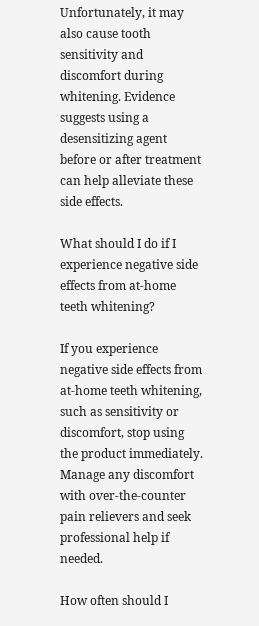Unfortunately, it may also cause tooth sensitivity and discomfort during whitening. Evidence suggests using a desensitizing agent before or after treatment can help alleviate these side effects.

What should I do if I experience negative side effects from at-home teeth whitening?

If you experience negative side effects from at-home teeth whitening, such as sensitivity or discomfort, stop using the product immediately. Manage any discomfort with over-the-counter pain relievers and seek professional help if needed.

How often should I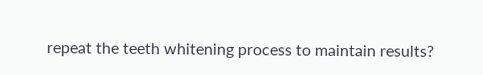repeat the teeth whitening process to maintain results?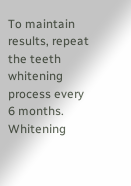To maintain results, repeat the teeth whitening process every 6 months. Whitening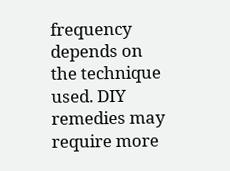frequency depends on the technique used. DIY remedies may require more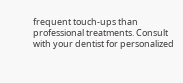frequent touch-ups than professional treatments. Consult with your dentist for personalized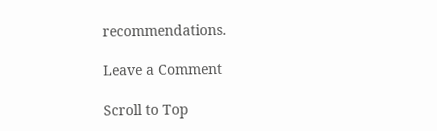recommendations.

Leave a Comment

Scroll to Top